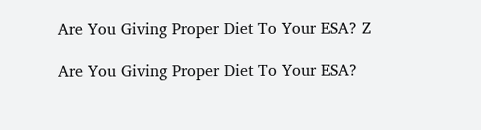Are You Giving Proper Diet To Your ESA? Z

Are You Giving Proper Diet To Your ESA?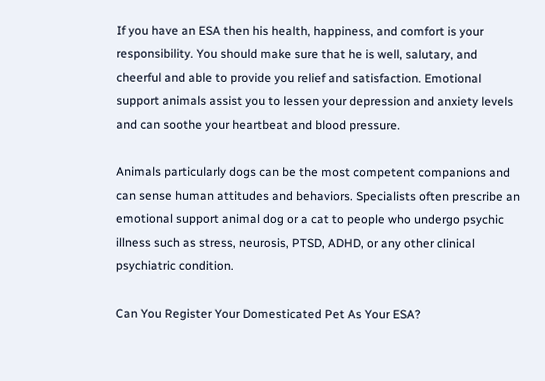If you have an ESA then his health, happiness, and comfort is your responsibility. You should make sure that he is well, salutary, and cheerful and able to provide you relief and satisfaction. Emotional support animals assist you to lessen your depression and anxiety levels and can soothe your heartbeat and blood pressure.

Animals particularly dogs can be the most competent companions and can sense human attitudes and behaviors. Specialists often prescribe an emotional support animal dog or a cat to people who undergo psychic illness such as stress, neurosis, PTSD, ADHD, or any other clinical psychiatric condition.

Can You Register Your Domesticated Pet As Your ESA?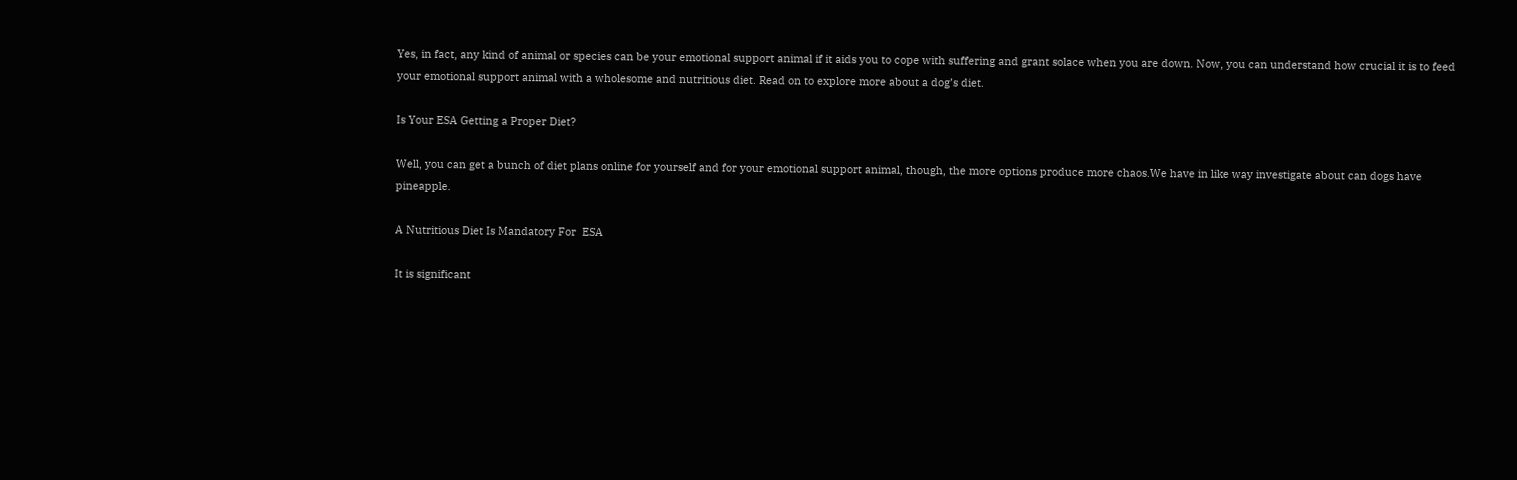Yes, in fact, any kind of animal or species can be your emotional support animal if it aids you to cope with suffering and grant solace when you are down. Now, you can understand how crucial it is to feed your emotional support animal with a wholesome and nutritious diet. Read on to explore more about a dog’s diet.

Is Your ESA Getting a Proper Diet?

Well, you can get a bunch of diet plans online for yourself and for your emotional support animal, though, the more options produce more chaos.We have in like way investigate about can dogs have pineapple.

A Nutritious Diet Is Mandatory For  ESA

It is significant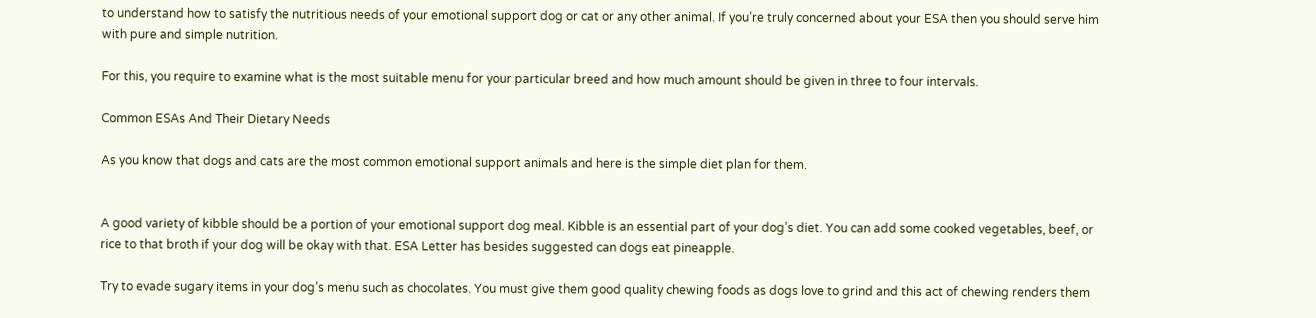to understand how to satisfy the nutritious needs of your emotional support dog or cat or any other animal. If you’re truly concerned about your ESA then you should serve him with pure and simple nutrition.

For this, you require to examine what is the most suitable menu for your particular breed and how much amount should be given in three to four intervals.

Common ESAs And Their Dietary Needs

As you know that dogs and cats are the most common emotional support animals and here is the simple diet plan for them.


A good variety of kibble should be a portion of your emotional support dog meal. Kibble is an essential part of your dog’s diet. You can add some cooked vegetables, beef, or rice to that broth if your dog will be okay with that. ESA Letter has besides suggested can dogs eat pineapple.

Try to evade sugary items in your dog’s menu such as chocolates. You must give them good quality chewing foods as dogs love to grind and this act of chewing renders them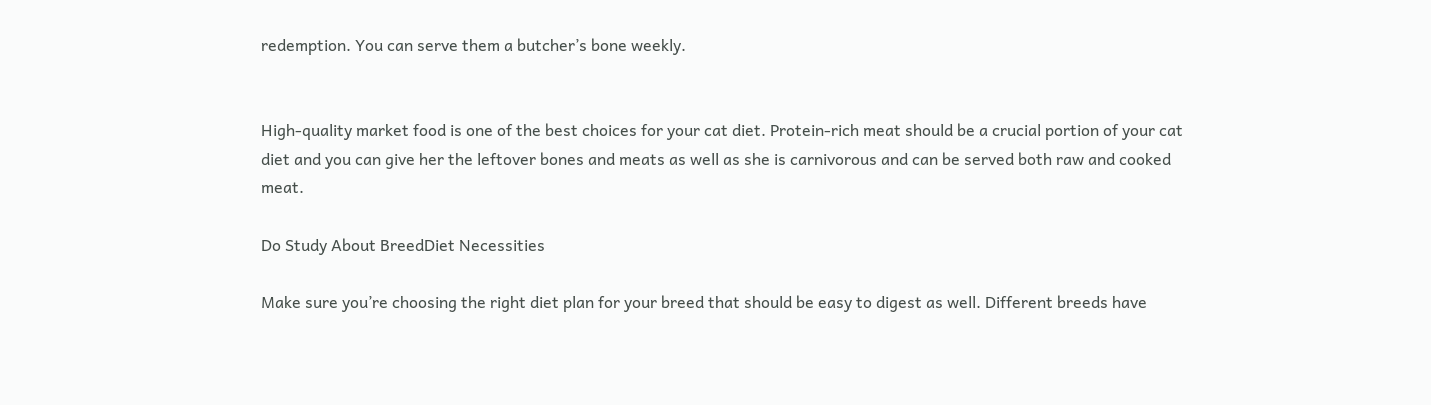redemption. You can serve them a butcher’s bone weekly.


High-quality market food is one of the best choices for your cat diet. Protein-rich meat should be a crucial portion of your cat diet and you can give her the leftover bones and meats as well as she is carnivorous and can be served both raw and cooked meat.

Do Study About BreedDiet Necessities

Make sure you’re choosing the right diet plan for your breed that should be easy to digest as well. Different breeds have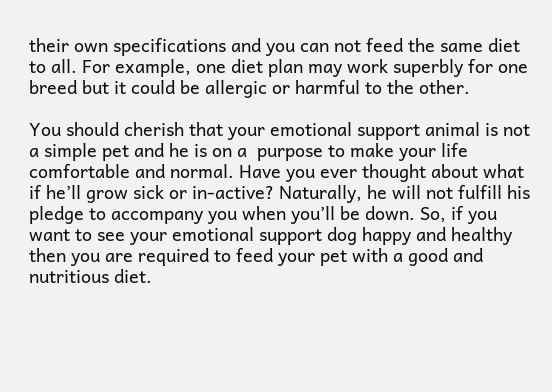their own specifications and you can not feed the same diet to all. For example, one diet plan may work superbly for one breed but it could be allergic or harmful to the other.

You should cherish that your emotional support animal is not a simple pet and he is on a  purpose to make your life comfortable and normal. Have you ever thought about what if he’ll grow sick or in-active? Naturally, he will not fulfill his pledge to accompany you when you’ll be down. So, if you want to see your emotional support dog happy and healthy then you are required to feed your pet with a good and nutritious diet.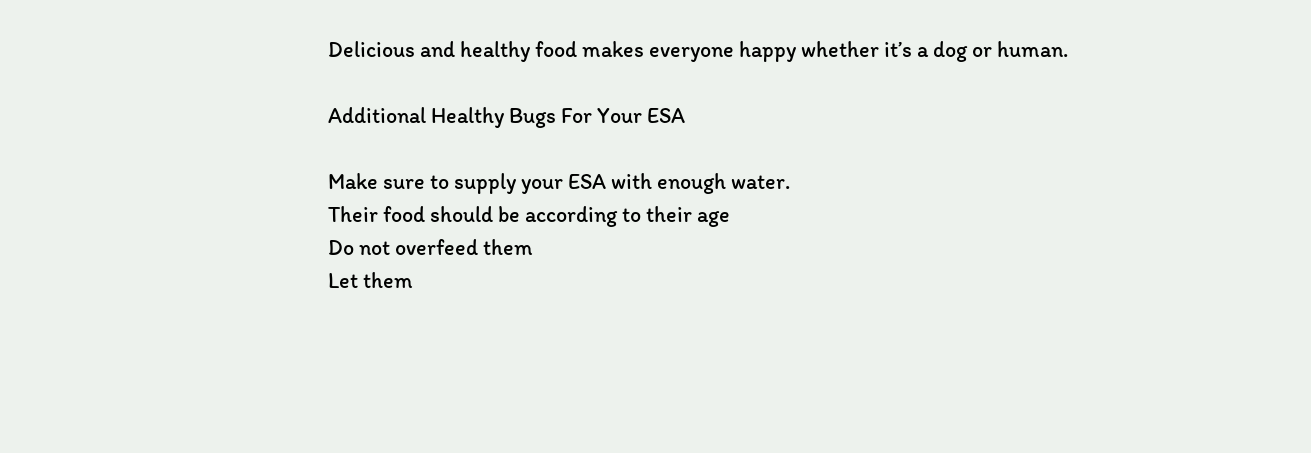Delicious and healthy food makes everyone happy whether it’s a dog or human.

Additional Healthy Bugs For Your ESA

Make sure to supply your ESA with enough water.
Their food should be according to their age
Do not overfeed them
Let them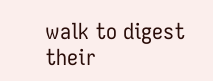walk to digest their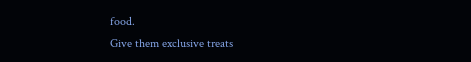food.
Give them exclusive treats